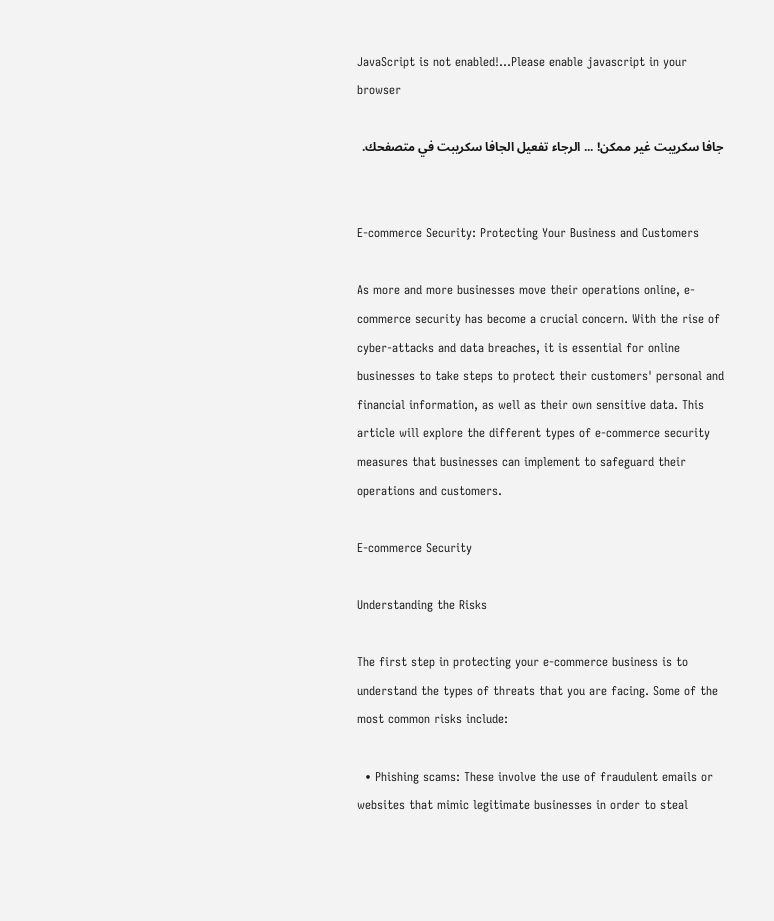JavaScript is not enabled!...Please enable javascript in your browser

جافا سكريبت غير ممكن! ... الرجاء تفعيل الجافا سكريبت في متصفحك.


E-commerce Security: Protecting Your Business and Customers

As more and more businesses move their operations online, e-commerce security has become a crucial concern. With the rise of cyber-attacks and data breaches, it is essential for online businesses to take steps to protect their customers' personal and financial information, as well as their own sensitive data. This article will explore the different types of e-commerce security measures that businesses can implement to safeguard their operations and customers.

E-commerce Security

Understanding the Risks

The first step in protecting your e-commerce business is to understand the types of threats that you are facing. Some of the most common risks include:

  • Phishing scams: These involve the use of fraudulent emails or websites that mimic legitimate businesses in order to steal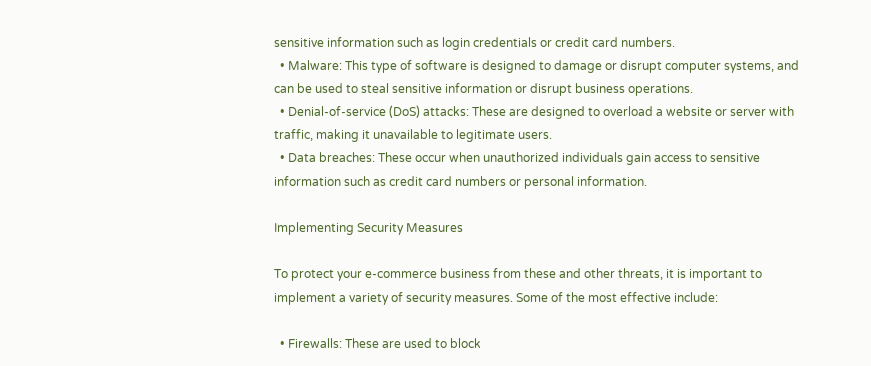sensitive information such as login credentials or credit card numbers.
  • Malware: This type of software is designed to damage or disrupt computer systems, and can be used to steal sensitive information or disrupt business operations.
  • Denial-of-service (DoS) attacks: These are designed to overload a website or server with traffic, making it unavailable to legitimate users.
  • Data breaches: These occur when unauthorized individuals gain access to sensitive information such as credit card numbers or personal information.

Implementing Security Measures

To protect your e-commerce business from these and other threats, it is important to implement a variety of security measures. Some of the most effective include:

  • Firewalls: These are used to block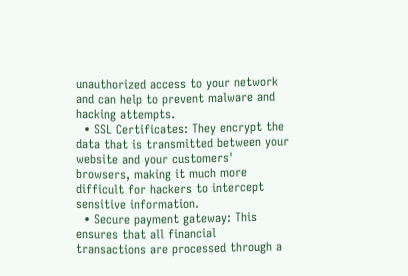unauthorized access to your network and can help to prevent malware and hacking attempts.
  • SSL Certificates: They encrypt the data that is transmitted between your website and your customers' browsers, making it much more difficult for hackers to intercept sensitive information.
  • Secure payment gateway: This ensures that all financial transactions are processed through a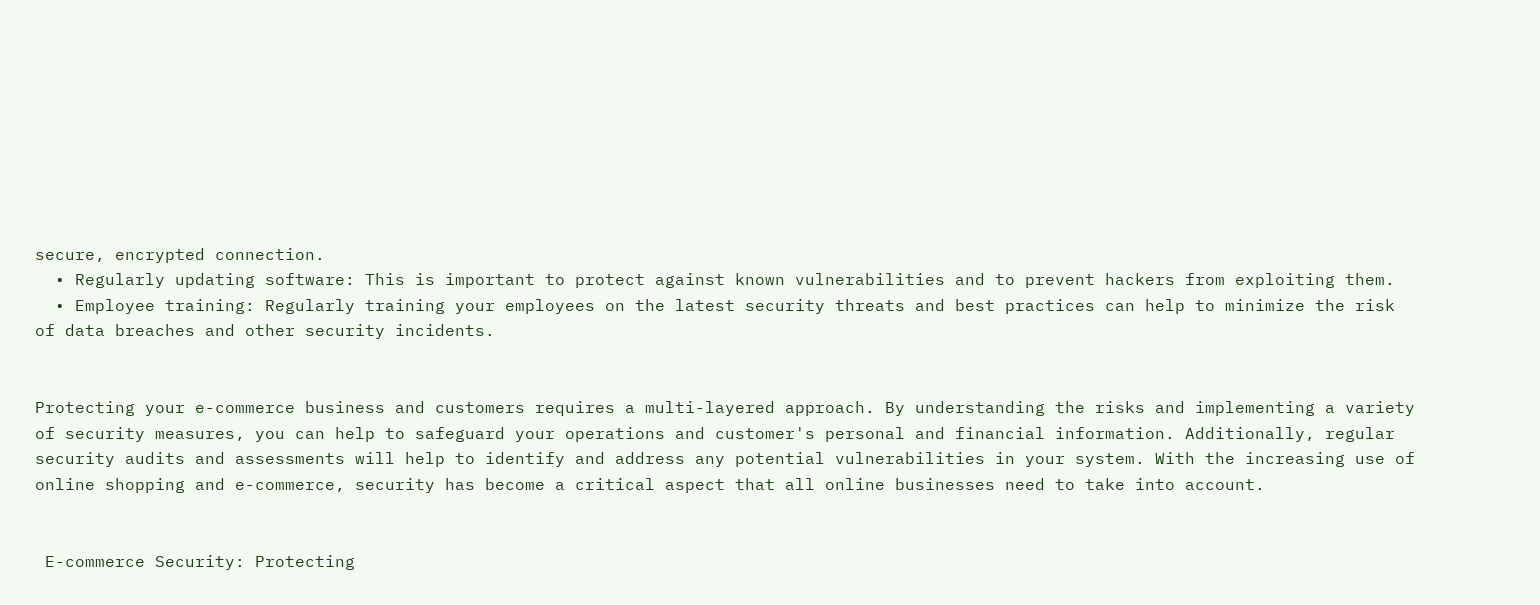secure, encrypted connection.
  • Regularly updating software: This is important to protect against known vulnerabilities and to prevent hackers from exploiting them.
  • Employee training: Regularly training your employees on the latest security threats and best practices can help to minimize the risk of data breaches and other security incidents.


Protecting your e-commerce business and customers requires a multi-layered approach. By understanding the risks and implementing a variety of security measures, you can help to safeguard your operations and customer's personal and financial information. Additionally, regular security audits and assessments will help to identify and address any potential vulnerabilities in your system. With the increasing use of online shopping and e-commerce, security has become a critical aspect that all online businesses need to take into account.


 E-commerce Security: Protecting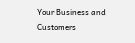Your Business and Customers